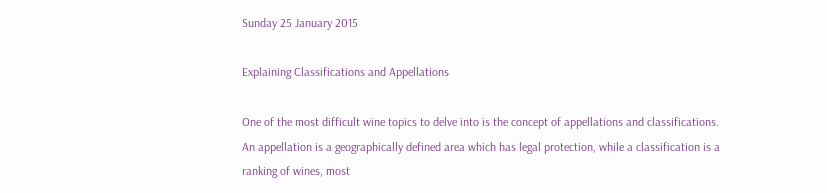Sunday 25 January 2015

Explaining Classifications and Appellations

One of the most difficult wine topics to delve into is the concept of appellations and classifications. An appellation is a geographically defined area which has legal protection, while a classification is a ranking of wines, most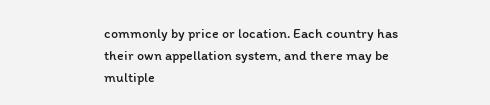commonly by price or location. Each country has their own appellation system, and there may be multiple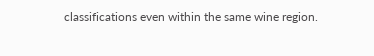classifications even within the same wine region.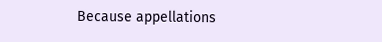Because appellations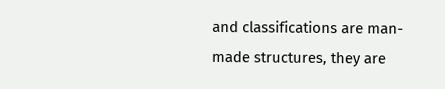and classifications are man-made structures, they are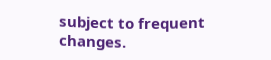subject to frequent changes.